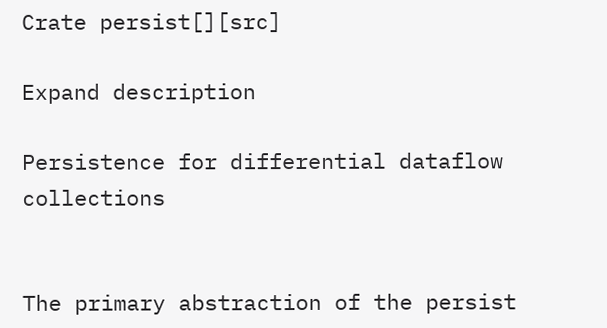Crate persist[][src]

Expand description

Persistence for differential dataflow collections


The primary abstraction of the persist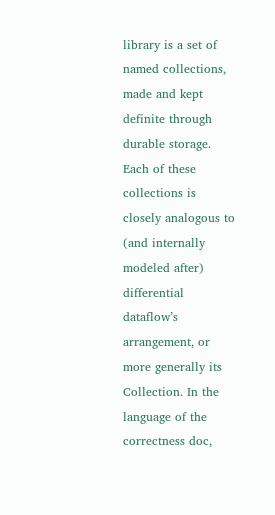library is a set of named collections, made and kept definite through durable storage. Each of these collections is closely analogous to (and internally modeled after) differential dataflow’s arrangement, or more generally its Collection. In the language of the correctness doc,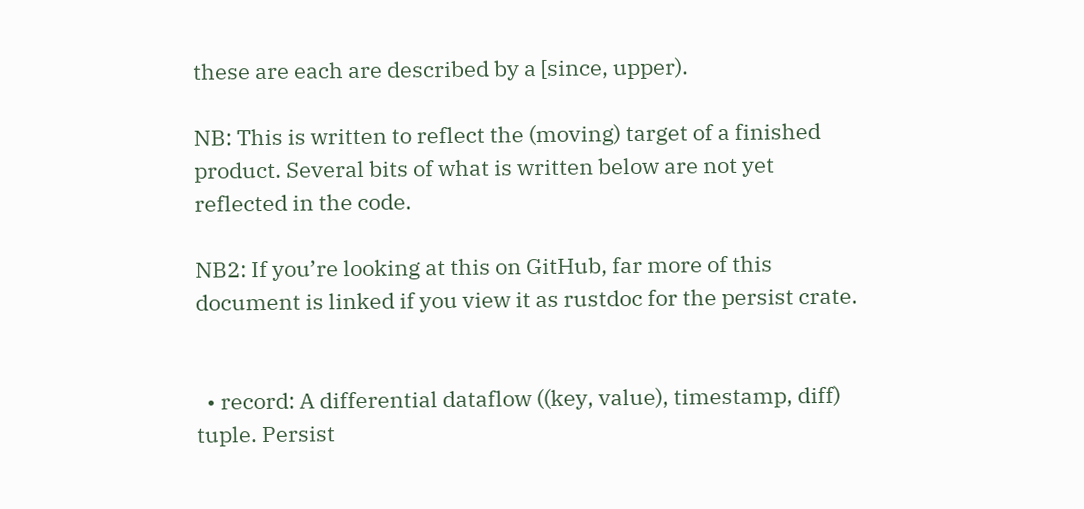these are each are described by a [since, upper).

NB: This is written to reflect the (moving) target of a finished product. Several bits of what is written below are not yet reflected in the code.

NB2: If you’re looking at this on GitHub, far more of this document is linked if you view it as rustdoc for the persist crate.


  • record: A differential dataflow ((key, value), timestamp, diff) tuple. Persist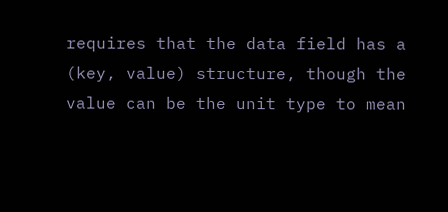requires that the data field has a (key, value) structure, though the value can be the unit type to mean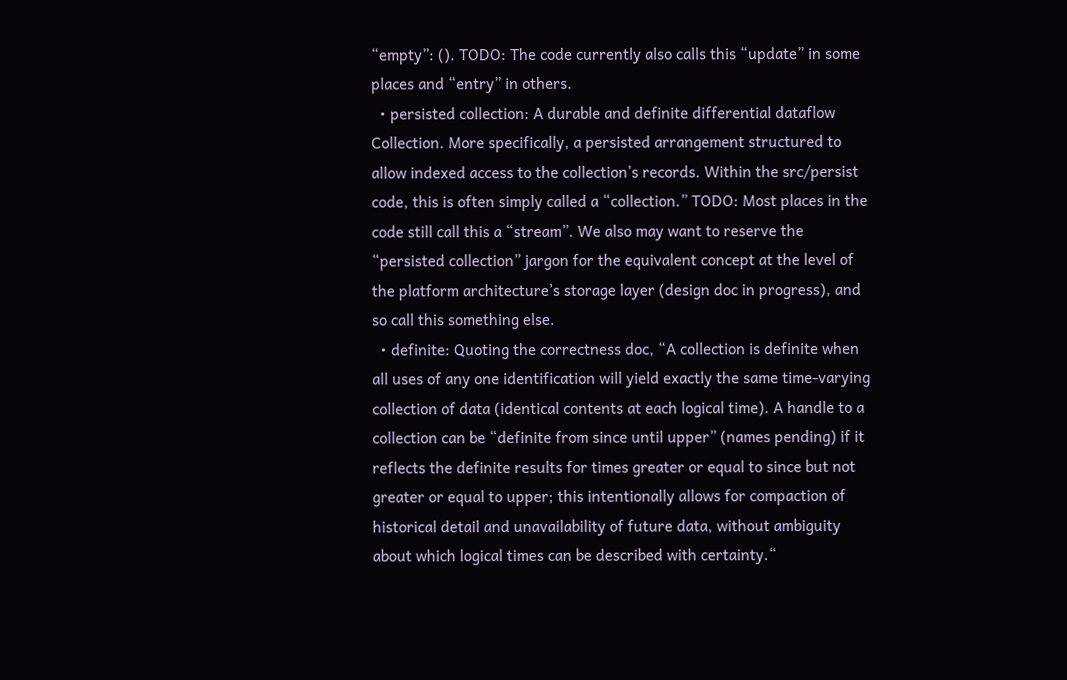“empty”: (). TODO: The code currently also calls this “update” in some places and “entry” in others.
  • persisted collection: A durable and definite differential dataflow Collection. More specifically, a persisted arrangement structured to allow indexed access to the collection’s records. Within the src/persist code, this is often simply called a “collection.” TODO: Most places in the code still call this a “stream”. We also may want to reserve the “persisted collection” jargon for the equivalent concept at the level of the platform architecture’s storage layer (design doc in progress), and so call this something else.
  • definite: Quoting the correctness doc, “A collection is definite when all uses of any one identification will yield exactly the same time-varying collection of data (identical contents at each logical time). A handle to a collection can be “definite from since until upper” (names pending) if it reflects the definite results for times greater or equal to since but not greater or equal to upper; this intentionally allows for compaction of historical detail and unavailability of future data, without ambiguity about which logical times can be described with certainty.“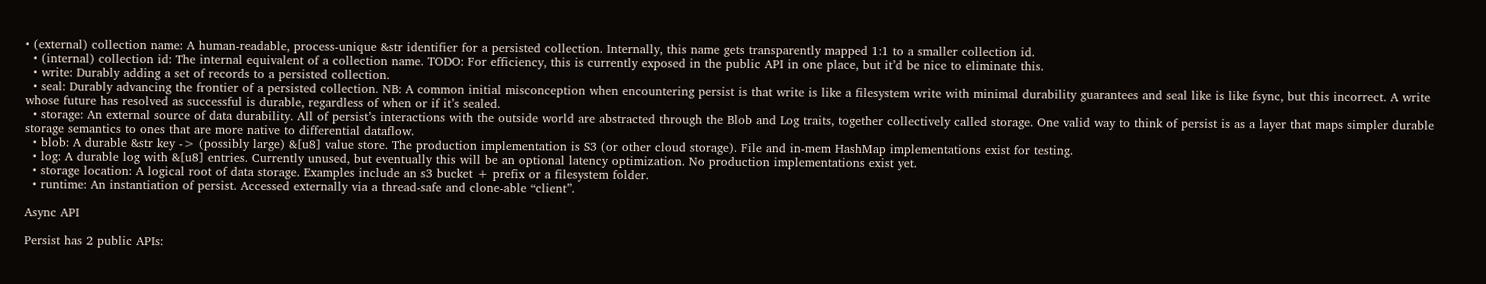• (external) collection name: A human-readable, process-unique &str identifier for a persisted collection. Internally, this name gets transparently mapped 1:1 to a smaller collection id.
  • (internal) collection id: The internal equivalent of a collection name. TODO: For efficiency, this is currently exposed in the public API in one place, but it’d be nice to eliminate this.
  • write: Durably adding a set of records to a persisted collection.
  • seal: Durably advancing the frontier of a persisted collection. NB: A common initial misconception when encountering persist is that write is like a filesystem write with minimal durability guarantees and seal like is like fsync, but this incorrect. A write whose future has resolved as successful is durable, regardless of when or if it’s sealed.
  • storage: An external source of data durability. All of persist’s interactions with the outside world are abstracted through the Blob and Log traits, together collectively called storage. One valid way to think of persist is as a layer that maps simpler durable storage semantics to ones that are more native to differential dataflow.
  • blob: A durable &str key -> (possibly large) &[u8] value store. The production implementation is S3 (or other cloud storage). File and in-mem HashMap implementations exist for testing.
  • log: A durable log with &[u8] entries. Currently unused, but eventually this will be an optional latency optimization. No production implementations exist yet.
  • storage location: A logical root of data storage. Examples include an s3 bucket + prefix or a filesystem folder.
  • runtime: An instantiation of persist. Accessed externally via a thread-safe and clone-able “client”.

Async API

Persist has 2 public APIs: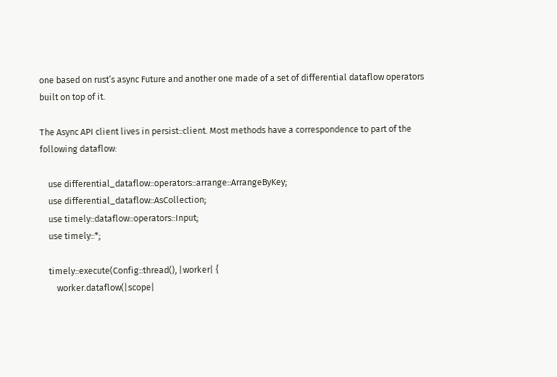one based on rust’s async Future and another one made of a set of differential dataflow operators built on top of it.

The Async API client lives in persist::client. Most methods have a correspondence to part of the following dataflow:

    use differential_dataflow::operators::arrange::ArrangeByKey;
    use differential_dataflow::AsCollection;
    use timely::dataflow::operators::Input;
    use timely::*;

    timely::execute(Config::thread(), |worker| {
        worker.dataflow(|scope|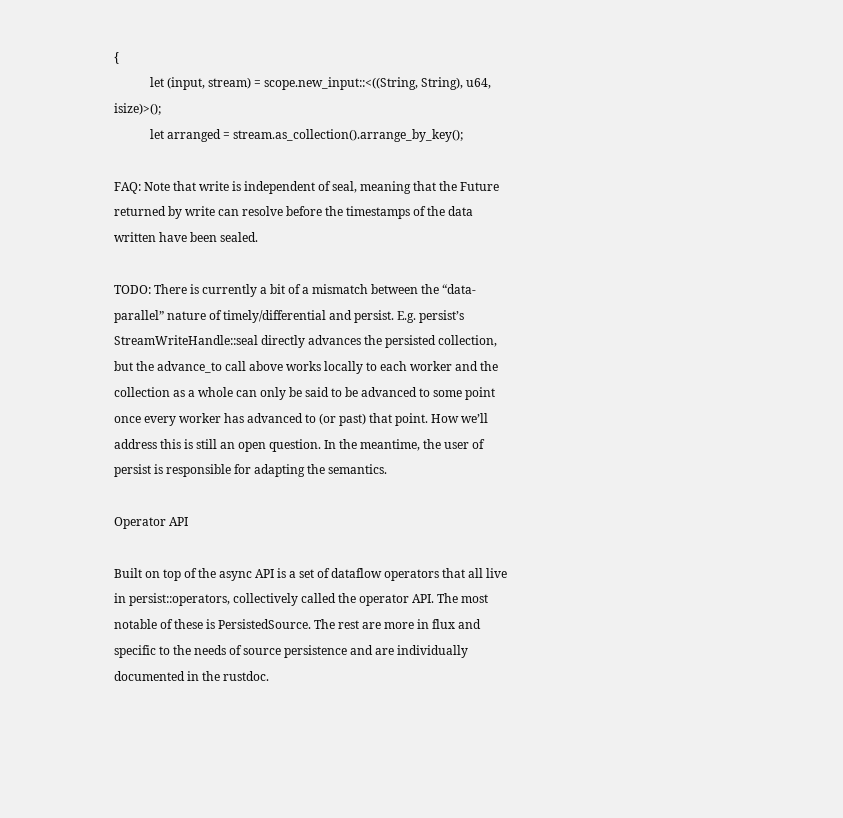{
            let (input, stream) = scope.new_input::<((String, String), u64, isize)>();
            let arranged = stream.as_collection().arrange_by_key();

FAQ: Note that write is independent of seal, meaning that the Future returned by write can resolve before the timestamps of the data written have been sealed.

TODO: There is currently a bit of a mismatch between the “data-parallel” nature of timely/differential and persist. E.g. persist’s StreamWriteHandle::seal directly advances the persisted collection, but the advance_to call above works locally to each worker and the collection as a whole can only be said to be advanced to some point once every worker has advanced to (or past) that point. How we’ll address this is still an open question. In the meantime, the user of persist is responsible for adapting the semantics.

Operator API

Built on top of the async API is a set of dataflow operators that all live in persist::operators, collectively called the operator API. The most notable of these is PersistedSource. The rest are more in flux and specific to the needs of source persistence and are individually documented in the rustdoc.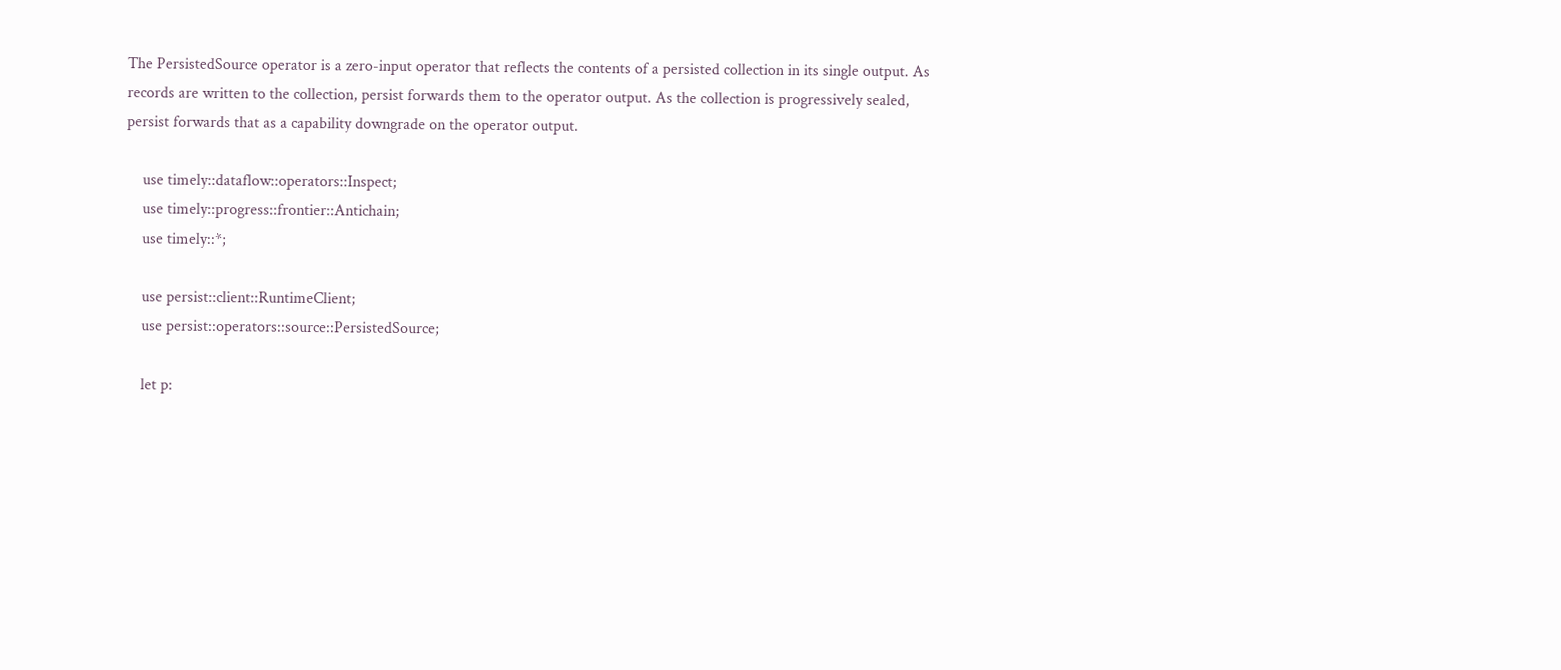The PersistedSource operator is a zero-input operator that reflects the contents of a persisted collection in its single output. As records are written to the collection, persist forwards them to the operator output. As the collection is progressively sealed, persist forwards that as a capability downgrade on the operator output.

    use timely::dataflow::operators::Inspect;
    use timely::progress::frontier::Antichain;
    use timely::*;

    use persist::client::RuntimeClient;
    use persist::operators::source::PersistedSource;

    let p: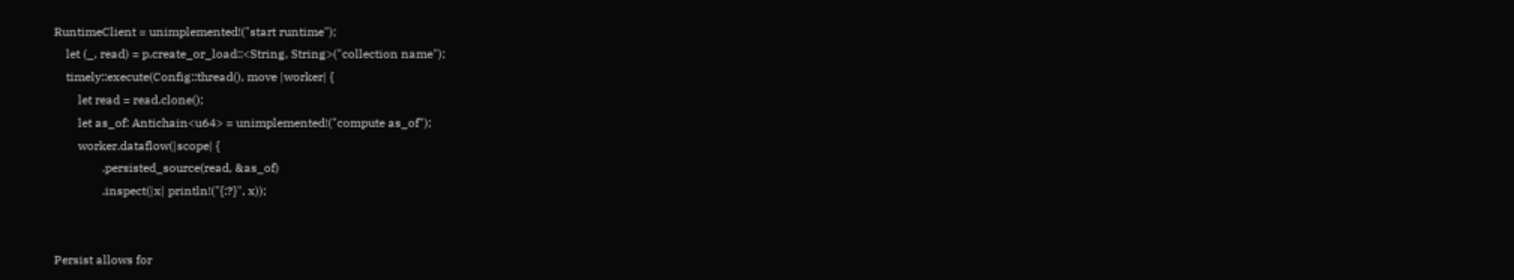RuntimeClient = unimplemented!("start runtime");
    let (_, read) = p.create_or_load::<String, String>("collection name");
    timely::execute(Config::thread(), move |worker| {
        let read = read.clone();
        let as_of: Antichain<u64> = unimplemented!("compute as_of");
        worker.dataflow(|scope| {
                .persisted_source(read, &as_of)
                .inspect(|x| println!("{:?}", x));


Persist allows for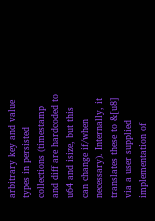arbitrary key and value types in persisted collections (timestamp and diff are hardcoded to u64 and isize, but this can change if/when necessary). Internally, it translates these to &[u8] via a user supplied implementation of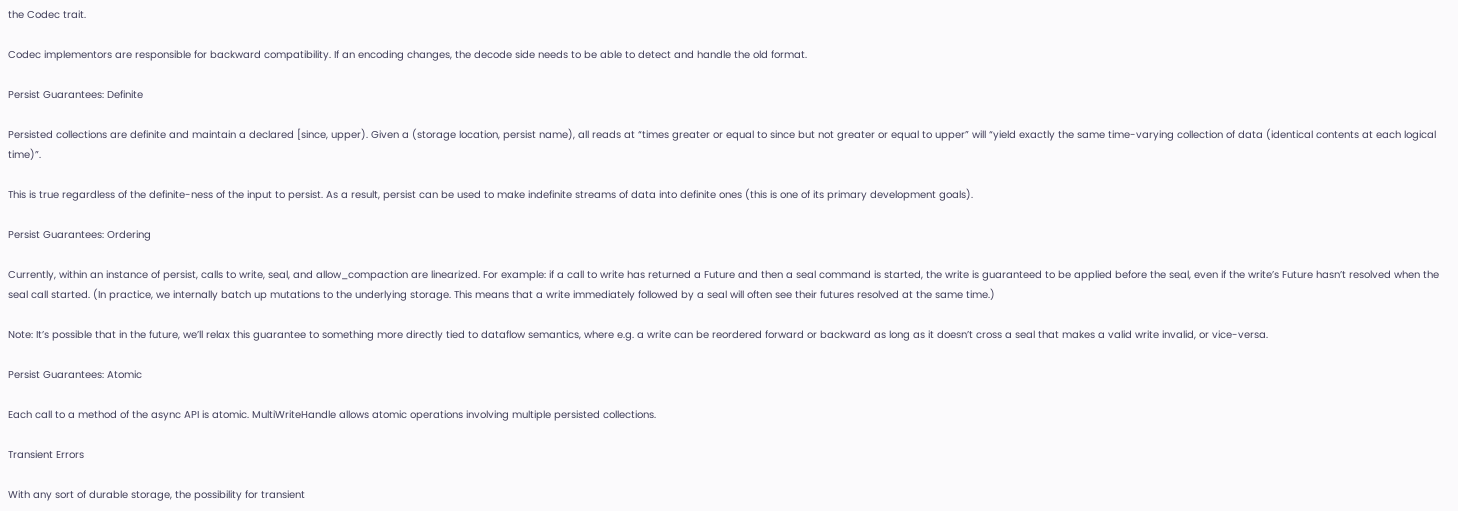the Codec trait.

Codec implementors are responsible for backward compatibility. If an encoding changes, the decode side needs to be able to detect and handle the old format.

Persist Guarantees: Definite

Persisted collections are definite and maintain a declared [since, upper). Given a (storage location, persist name), all reads at “times greater or equal to since but not greater or equal to upper” will “yield exactly the same time-varying collection of data (identical contents at each logical time)”.

This is true regardless of the definite-ness of the input to persist. As a result, persist can be used to make indefinite streams of data into definite ones (this is one of its primary development goals).

Persist Guarantees: Ordering

Currently, within an instance of persist, calls to write, seal, and allow_compaction are linearized. For example: if a call to write has returned a Future and then a seal command is started, the write is guaranteed to be applied before the seal, even if the write’s Future hasn’t resolved when the seal call started. (In practice, we internally batch up mutations to the underlying storage. This means that a write immediately followed by a seal will often see their futures resolved at the same time.)

Note: It’s possible that in the future, we’ll relax this guarantee to something more directly tied to dataflow semantics, where e.g. a write can be reordered forward or backward as long as it doesn’t cross a seal that makes a valid write invalid, or vice-versa.

Persist Guarantees: Atomic

Each call to a method of the async API is atomic. MultiWriteHandle allows atomic operations involving multiple persisted collections.

Transient Errors

With any sort of durable storage, the possibility for transient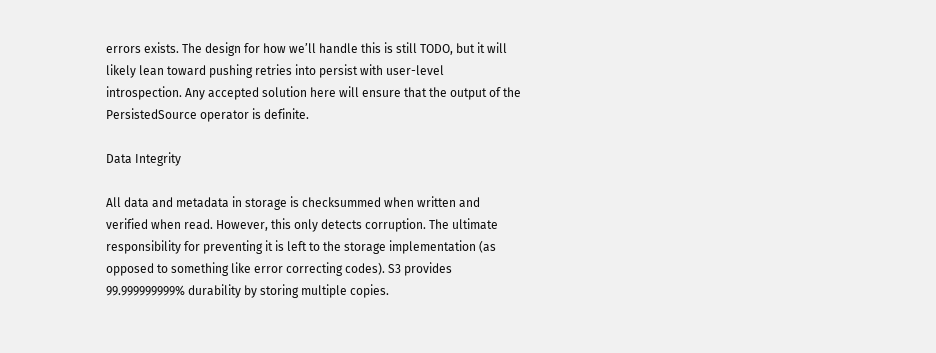errors exists. The design for how we’ll handle this is still TODO, but it will likely lean toward pushing retries into persist with user-level introspection. Any accepted solution here will ensure that the output of the PersistedSource operator is definite.

Data Integrity

All data and metadata in storage is checksummed when written and verified when read. However, this only detects corruption. The ultimate responsibility for preventing it is left to the storage implementation (as opposed to something like error correcting codes). S3 provides 99.999999999% durability by storing multiple copies.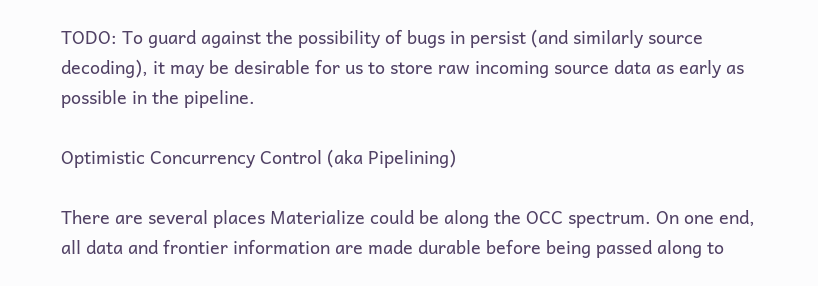TODO: To guard against the possibility of bugs in persist (and similarly source decoding), it may be desirable for us to store raw incoming source data as early as possible in the pipeline.

Optimistic Concurrency Control (aka Pipelining)

There are several places Materialize could be along the OCC spectrum. On one end, all data and frontier information are made durable before being passed along to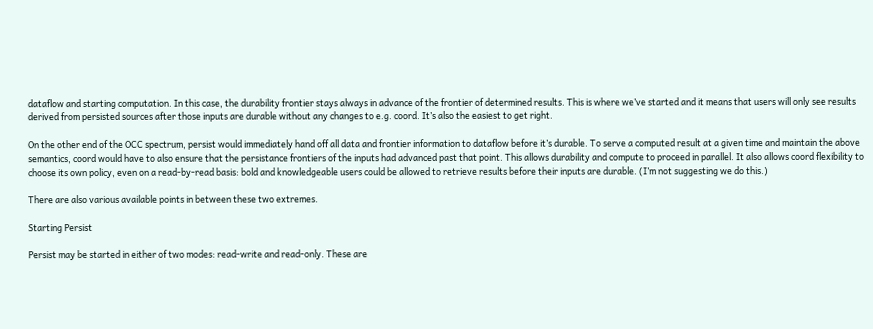dataflow and starting computation. In this case, the durability frontier stays always in advance of the frontier of determined results. This is where we’ve started and it means that users will only see results derived from persisted sources after those inputs are durable without any changes to e.g. coord. It’s also the easiest to get right.

On the other end of the OCC spectrum, persist would immediately hand off all data and frontier information to dataflow before it’s durable. To serve a computed result at a given time and maintain the above semantics, coord would have to also ensure that the persistance frontiers of the inputs had advanced past that point. This allows durability and compute to proceed in parallel. It also allows coord flexibility to choose its own policy, even on a read-by-read basis: bold and knowledgeable users could be allowed to retrieve results before their inputs are durable. (I’m not suggesting we do this.)

There are also various available points in between these two extremes.

Starting Persist

Persist may be started in either of two modes: read-write and read-only. These are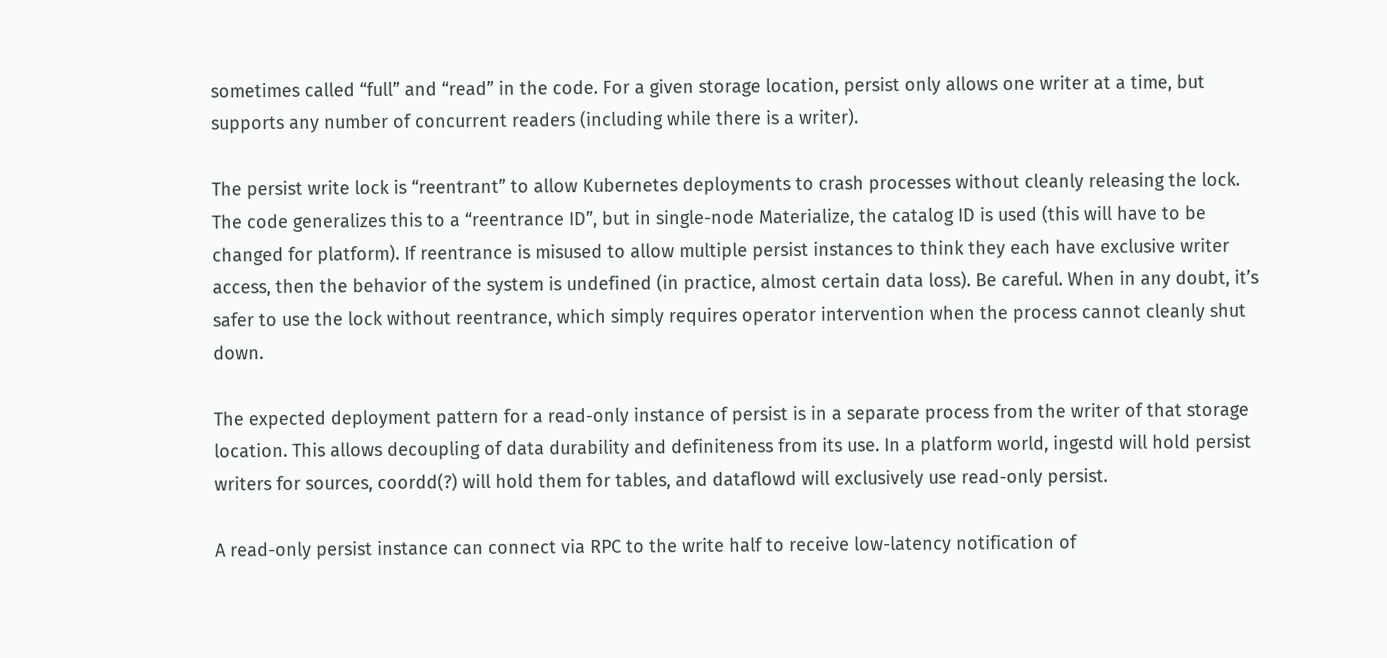sometimes called “full” and “read” in the code. For a given storage location, persist only allows one writer at a time, but supports any number of concurrent readers (including while there is a writer).

The persist write lock is “reentrant” to allow Kubernetes deployments to crash processes without cleanly releasing the lock. The code generalizes this to a “reentrance ID”, but in single-node Materialize, the catalog ID is used (this will have to be changed for platform). If reentrance is misused to allow multiple persist instances to think they each have exclusive writer access, then the behavior of the system is undefined (in practice, almost certain data loss). Be careful. When in any doubt, it’s safer to use the lock without reentrance, which simply requires operator intervention when the process cannot cleanly shut down.

The expected deployment pattern for a read-only instance of persist is in a separate process from the writer of that storage location. This allows decoupling of data durability and definiteness from its use. In a platform world, ingestd will hold persist writers for sources, coordd(?) will hold them for tables, and dataflowd will exclusively use read-only persist.

A read-only persist instance can connect via RPC to the write half to receive low-latency notification of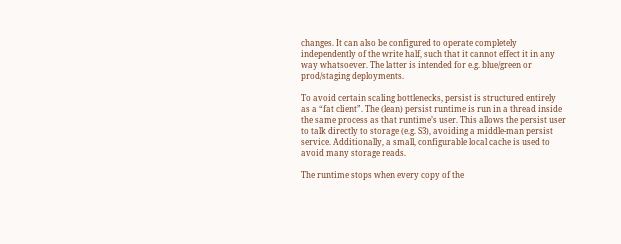changes. It can also be configured to operate completely independently of the write half, such that it cannot effect it in any way whatsoever. The latter is intended for e.g. blue/green or prod/staging deployments.

To avoid certain scaling bottlenecks, persist is structured entirely as a “fat client”. The (lean) persist runtime is run in a thread inside the same process as that runtime’s user. This allows the persist user to talk directly to storage (e.g. S3), avoiding a middle-man persist service. Additionally, a small, configurable local cache is used to avoid many storage reads.

The runtime stops when every copy of the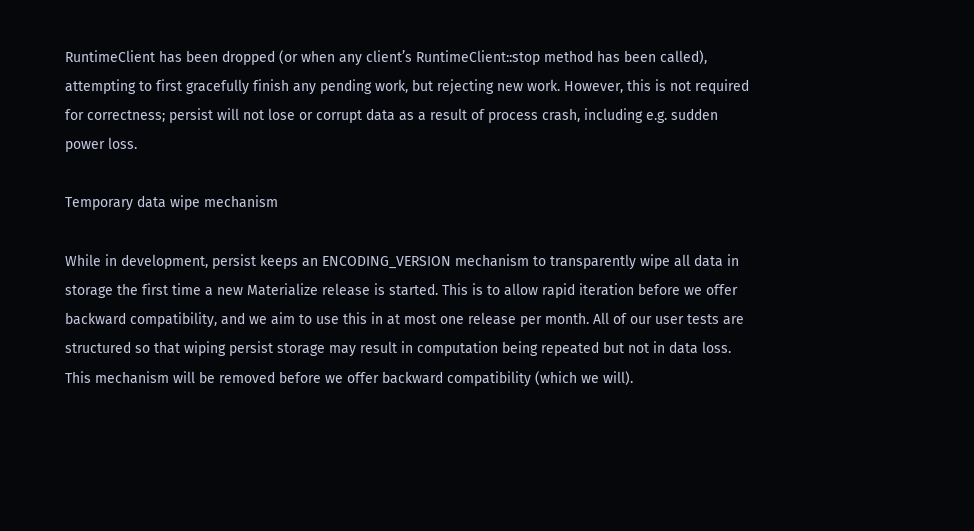RuntimeClient has been dropped (or when any client’s RuntimeClient::stop method has been called), attempting to first gracefully finish any pending work, but rejecting new work. However, this is not required for correctness; persist will not lose or corrupt data as a result of process crash, including e.g. sudden power loss.

Temporary data wipe mechanism

While in development, persist keeps an ENCODING_VERSION mechanism to transparently wipe all data in storage the first time a new Materialize release is started. This is to allow rapid iteration before we offer backward compatibility, and we aim to use this in at most one release per month. All of our user tests are structured so that wiping persist storage may result in computation being repeated but not in data loss. This mechanism will be removed before we offer backward compatibility (which we will).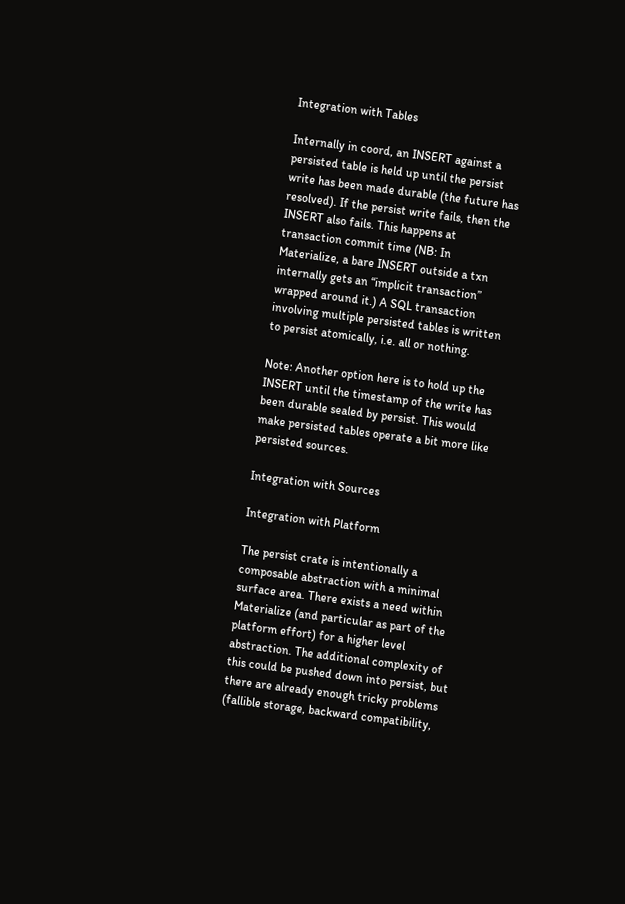Integration with Tables

Internally in coord, an INSERT against a persisted table is held up until the persist write has been made durable (the future has resolved). If the persist write fails, then the INSERT also fails. This happens at transaction commit time (NB: In Materialize, a bare INSERT outside a txn internally gets an “implicit transaction” wrapped around it.) A SQL transaction involving multiple persisted tables is written to persist atomically, i.e. all or nothing.

Note: Another option here is to hold up the INSERT until the timestamp of the write has been durable sealed by persist. This would make persisted tables operate a bit more like persisted sources.

Integration with Sources

Integration with Platform

The persist crate is intentionally a composable abstraction with a minimal surface area. There exists a need within Materialize (and particular as part of the platform effort) for a higher level abstraction. The additional complexity of this could be pushed down into persist, but there are already enough tricky problems (fallible storage, backward compatibility,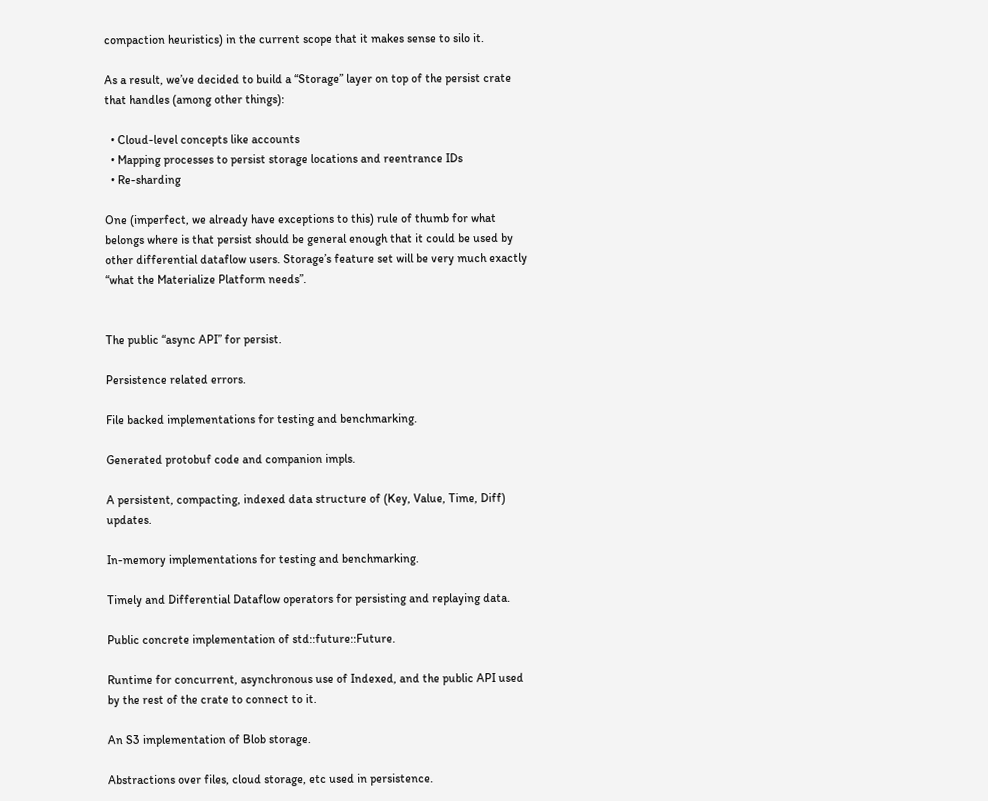compaction heuristics) in the current scope that it makes sense to silo it.

As a result, we’ve decided to build a “Storage” layer on top of the persist crate that handles (among other things):

  • Cloud-level concepts like accounts
  • Mapping processes to persist storage locations and reentrance IDs
  • Re-sharding

One (imperfect, we already have exceptions to this) rule of thumb for what belongs where is that persist should be general enough that it could be used by other differential dataflow users. Storage’s feature set will be very much exactly “what the Materialize Platform needs”.


The public “async API” for persist.

Persistence related errors.

File backed implementations for testing and benchmarking.

Generated protobuf code and companion impls.

A persistent, compacting, indexed data structure of (Key, Value, Time, Diff) updates.

In-memory implementations for testing and benchmarking.

Timely and Differential Dataflow operators for persisting and replaying data.

Public concrete implementation of std::future::Future.

Runtime for concurrent, asynchronous use of Indexed, and the public API used by the rest of the crate to connect to it.

An S3 implementation of Blob storage.

Abstractions over files, cloud storage, etc used in persistence.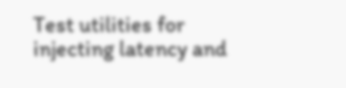Test utilities for injecting latency and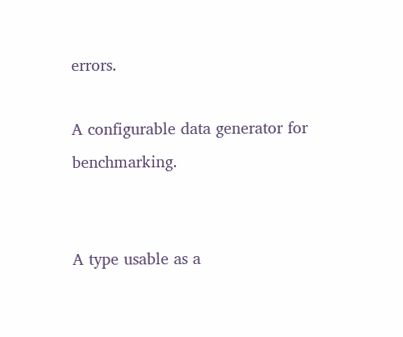errors.

A configurable data generator for benchmarking.


A type usable as a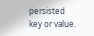persisted key or value.